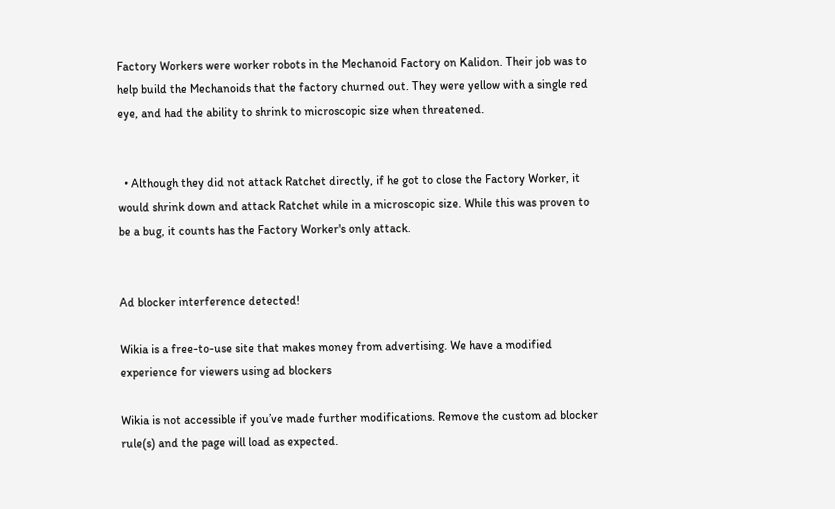Factory Workers were worker robots in the Mechanoid Factory on Kalidon. Their job was to help build the Mechanoids that the factory churned out. They were yellow with a single red eye, and had the ability to shrink to microscopic size when threatened.


  • Although they did not attack Ratchet directly, if he got to close the Factory Worker, it would shrink down and attack Ratchet while in a microscopic size. While this was proven to be a bug, it counts has the Factory Worker's only attack.


Ad blocker interference detected!

Wikia is a free-to-use site that makes money from advertising. We have a modified experience for viewers using ad blockers

Wikia is not accessible if you’ve made further modifications. Remove the custom ad blocker rule(s) and the page will load as expected.